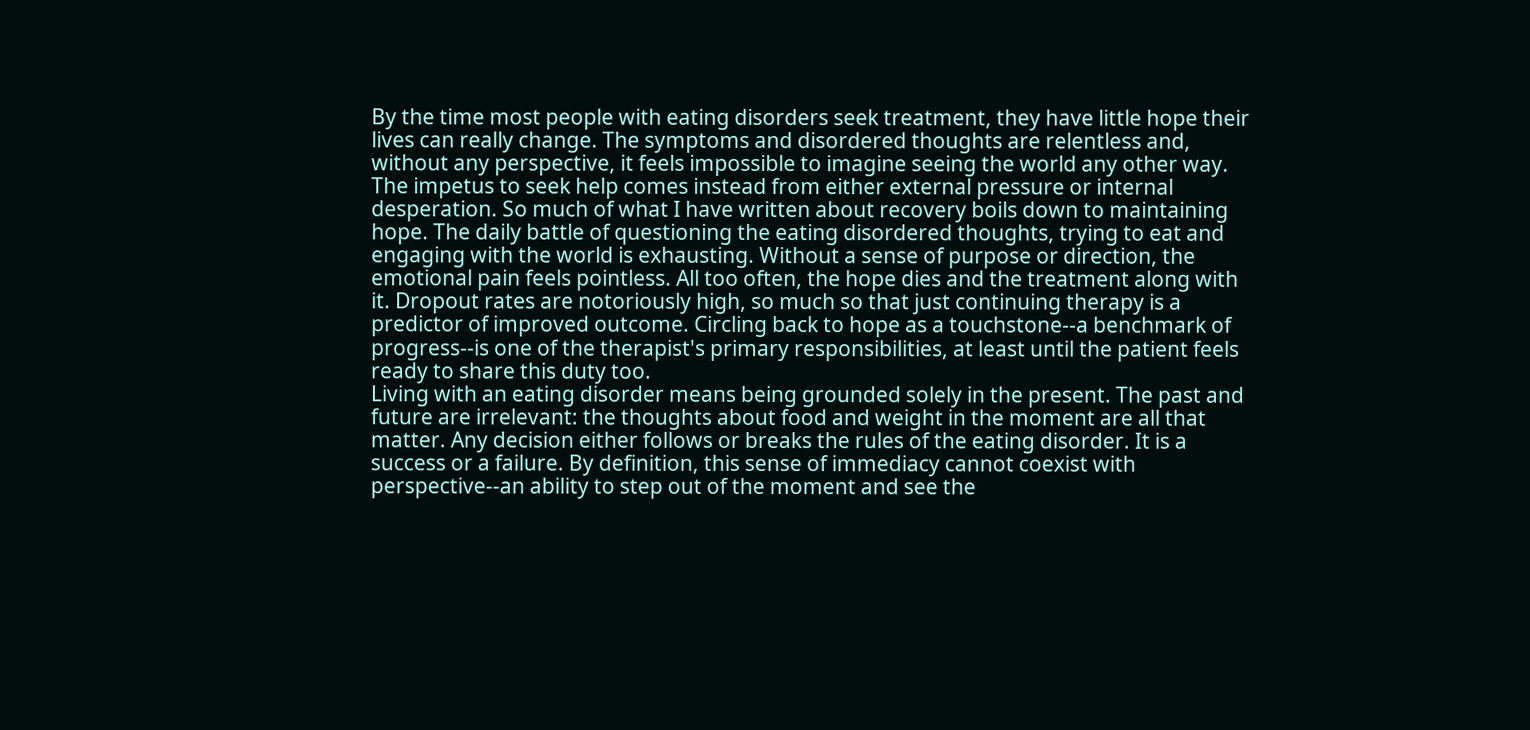By the time most people with eating disorders seek treatment, they have little hope their lives can really change. The symptoms and disordered thoughts are relentless and, without any perspective, it feels impossible to imagine seeing the world any other way. The impetus to seek help comes instead from either external pressure or internal desperation. So much of what I have written about recovery boils down to maintaining hope. The daily battle of questioning the eating disordered thoughts, trying to eat and engaging with the world is exhausting. Without a sense of purpose or direction, the emotional pain feels pointless. All too often, the hope dies and the treatment along with it. Dropout rates are notoriously high, so much so that just continuing therapy is a predictor of improved outcome. Circling back to hope as a touchstone--a benchmark of progress--is one of the therapist's primary responsibilities, at least until the patient feels ready to share this duty too.
Living with an eating disorder means being grounded solely in the present. The past and future are irrelevant: the thoughts about food and weight in the moment are all that matter. Any decision either follows or breaks the rules of the eating disorder. It is a success or a failure. By definition, this sense of immediacy cannot coexist with perspective--an ability to step out of the moment and see the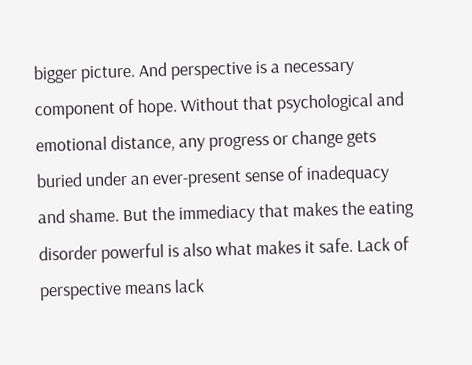bigger picture. And perspective is a necessary component of hope. Without that psychological and emotional distance, any progress or change gets buried under an ever-present sense of inadequacy and shame. But the immediacy that makes the eating disorder powerful is also what makes it safe. Lack of perspective means lack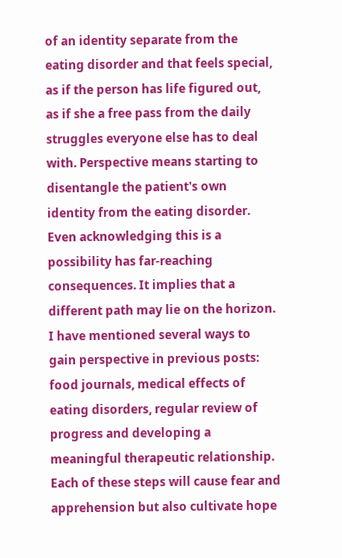of an identity separate from the eating disorder and that feels special, as if the person has life figured out, as if she a free pass from the daily struggles everyone else has to deal with. Perspective means starting to disentangle the patient's own identity from the eating disorder. Even acknowledging this is a possibility has far-reaching consequences. It implies that a different path may lie on the horizon. I have mentioned several ways to gain perspective in previous posts: food journals, medical effects of eating disorders, regular review of progress and developing a meaningful therapeutic relationship. Each of these steps will cause fear and apprehension but also cultivate hope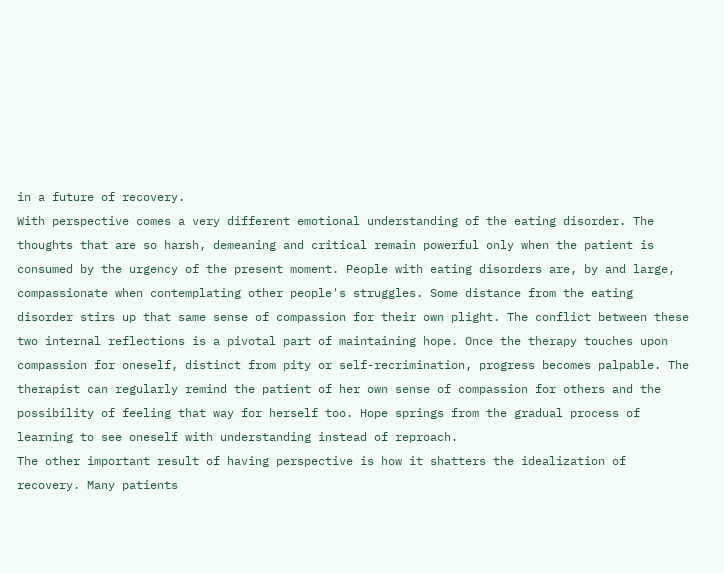in a future of recovery.
With perspective comes a very different emotional understanding of the eating disorder. The thoughts that are so harsh, demeaning and critical remain powerful only when the patient is consumed by the urgency of the present moment. People with eating disorders are, by and large, compassionate when contemplating other people's struggles. Some distance from the eating disorder stirs up that same sense of compassion for their own plight. The conflict between these two internal reflections is a pivotal part of maintaining hope. Once the therapy touches upon compassion for oneself, distinct from pity or self-recrimination, progress becomes palpable. The therapist can regularly remind the patient of her own sense of compassion for others and the possibility of feeling that way for herself too. Hope springs from the gradual process of learning to see oneself with understanding instead of reproach.
The other important result of having perspective is how it shatters the idealization of recovery. Many patients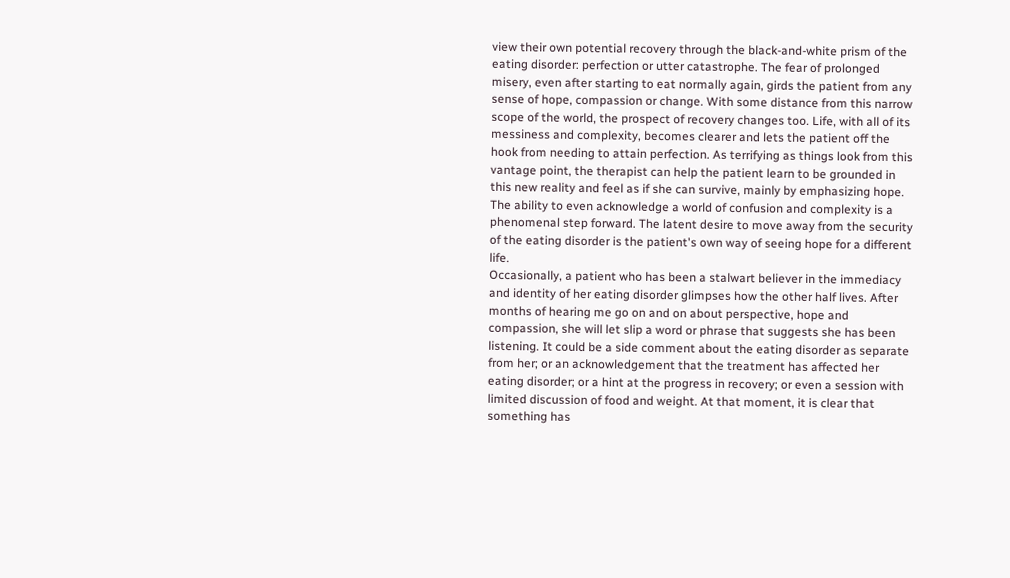view their own potential recovery through the black-and-white prism of the eating disorder: perfection or utter catastrophe. The fear of prolonged misery, even after starting to eat normally again, girds the patient from any sense of hope, compassion or change. With some distance from this narrow scope of the world, the prospect of recovery changes too. Life, with all of its messiness and complexity, becomes clearer and lets the patient off the hook from needing to attain perfection. As terrifying as things look from this vantage point, the therapist can help the patient learn to be grounded in this new reality and feel as if she can survive, mainly by emphasizing hope. The ability to even acknowledge a world of confusion and complexity is a phenomenal step forward. The latent desire to move away from the security of the eating disorder is the patient's own way of seeing hope for a different life.
Occasionally, a patient who has been a stalwart believer in the immediacy and identity of her eating disorder glimpses how the other half lives. After months of hearing me go on and on about perspective, hope and compassion, she will let slip a word or phrase that suggests she has been listening. It could be a side comment about the eating disorder as separate from her; or an acknowledgement that the treatment has affected her eating disorder; or a hint at the progress in recovery; or even a session with limited discussion of food and weight. At that moment, it is clear that something has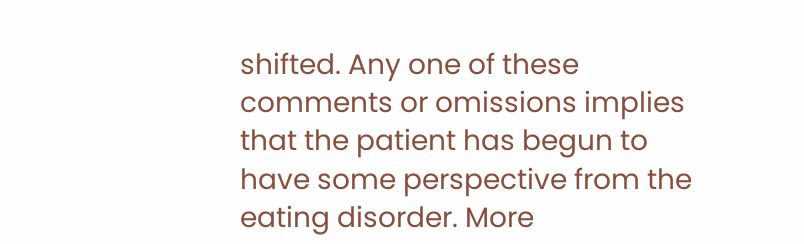shifted. Any one of these comments or omissions implies that the patient has begun to have some perspective from the eating disorder. More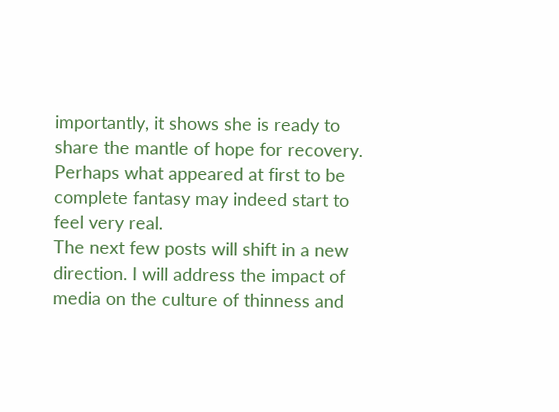importantly, it shows she is ready to share the mantle of hope for recovery. Perhaps what appeared at first to be complete fantasy may indeed start to feel very real.
The next few posts will shift in a new direction. I will address the impact of media on the culture of thinness and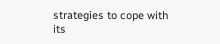strategies to cope with its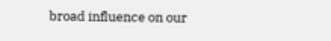broad influence on our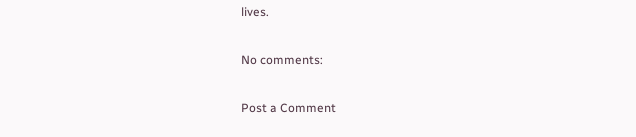lives.

No comments:

Post a Comment